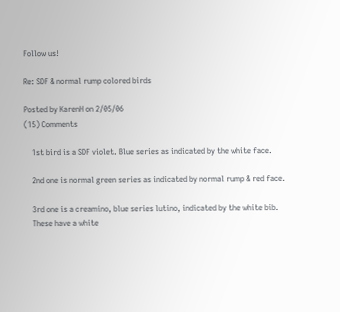Follow us!

Re: SDF & normal rump colored birds

Posted by KarenH on 2/05/06
(15) Comments

    1st bird is a SDF violet. Blue series as indicated by the white face.

    2nd one is normal green series as indicated by normal rump & red face.

    3rd one is a creamino, blue series lutino, indicated by the white bib.
    These have a white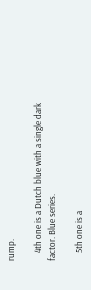rump.

    4th one is a Dutch blue with a single dark factor. Blue series.

    5th one is a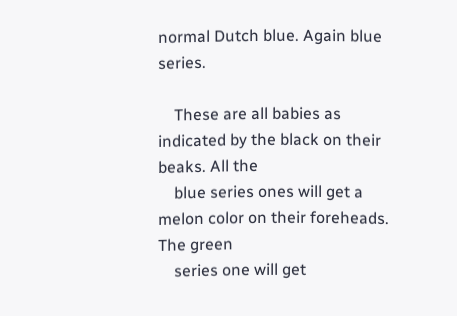normal Dutch blue. Again blue series.

    These are all babies as indicated by the black on their beaks. All the
    blue series ones will get a melon color on their foreheads. The green
    series one will get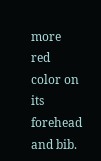more red color on its forehead and bib.